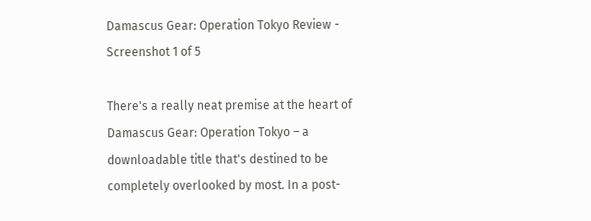Damascus Gear: Operation Tokyo Review - Screenshot 1 of 5

There's a really neat premise at the heart of Damascus Gear: Operation Tokyo – a downloadable title that's destined to be completely overlooked by most. In a post-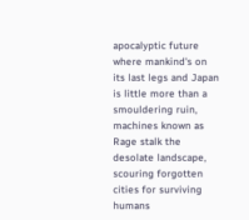apocalyptic future where mankind's on its last legs and Japan is little more than a smouldering ruin, machines known as Rage stalk the desolate landscape, scouring forgotten cities for surviving humans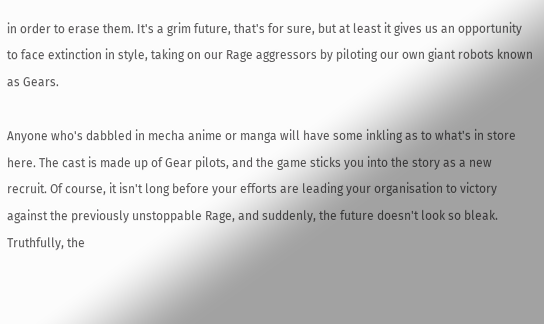in order to erase them. It's a grim future, that's for sure, but at least it gives us an opportunity to face extinction in style, taking on our Rage aggressors by piloting our own giant robots known as Gears.

Anyone who's dabbled in mecha anime or manga will have some inkling as to what's in store here. The cast is made up of Gear pilots, and the game sticks you into the story as a new recruit. Of course, it isn't long before your efforts are leading your organisation to victory against the previously unstoppable Rage, and suddenly, the future doesn't look so bleak. Truthfully, the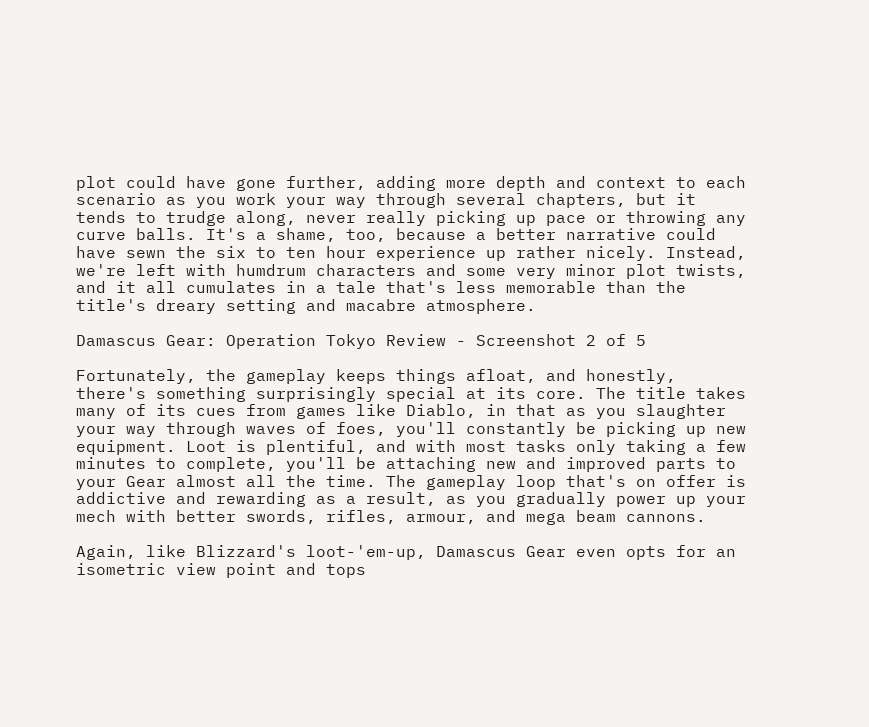plot could have gone further, adding more depth and context to each scenario as you work your way through several chapters, but it tends to trudge along, never really picking up pace or throwing any curve balls. It's a shame, too, because a better narrative could have sewn the six to ten hour experience up rather nicely. Instead, we're left with humdrum characters and some very minor plot twists, and it all cumulates in a tale that's less memorable than the title's dreary setting and macabre atmosphere.

Damascus Gear: Operation Tokyo Review - Screenshot 2 of 5

Fortunately, the gameplay keeps things afloat, and honestly, there's something surprisingly special at its core. The title takes many of its cues from games like Diablo, in that as you slaughter your way through waves of foes, you'll constantly be picking up new equipment. Loot is plentiful, and with most tasks only taking a few minutes to complete, you'll be attaching new and improved parts to your Gear almost all the time. The gameplay loop that's on offer is addictive and rewarding as a result, as you gradually power up your mech with better swords, rifles, armour, and mega beam cannons.

Again, like Blizzard's loot-'em-up, Damascus Gear even opts for an isometric view point and tops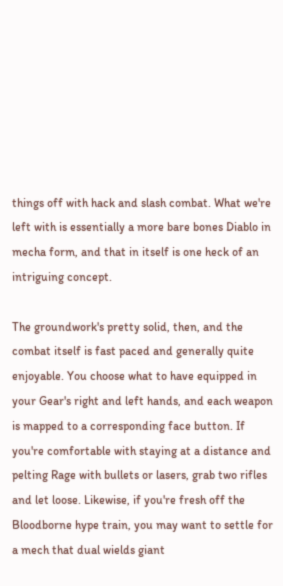things off with hack and slash combat. What we're left with is essentially a more bare bones Diablo in mecha form, and that in itself is one heck of an intriguing concept.

The groundwork's pretty solid, then, and the combat itself is fast paced and generally quite enjoyable. You choose what to have equipped in your Gear's right and left hands, and each weapon is mapped to a corresponding face button. If you're comfortable with staying at a distance and pelting Rage with bullets or lasers, grab two rifles and let loose. Likewise, if you're fresh off the Bloodborne hype train, you may want to settle for a mech that dual wields giant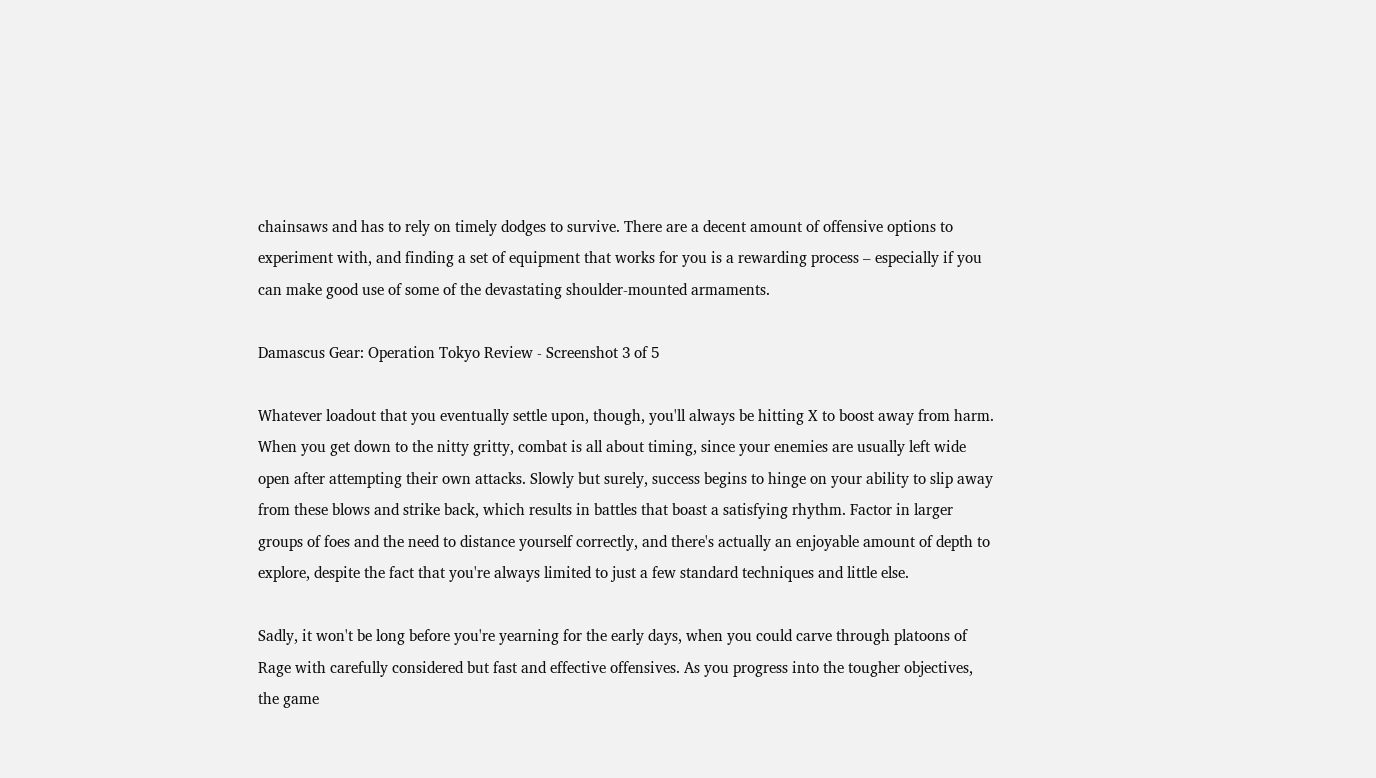chainsaws and has to rely on timely dodges to survive. There are a decent amount of offensive options to experiment with, and finding a set of equipment that works for you is a rewarding process – especially if you can make good use of some of the devastating shoulder-mounted armaments.

Damascus Gear: Operation Tokyo Review - Screenshot 3 of 5

Whatever loadout that you eventually settle upon, though, you'll always be hitting X to boost away from harm. When you get down to the nitty gritty, combat is all about timing, since your enemies are usually left wide open after attempting their own attacks. Slowly but surely, success begins to hinge on your ability to slip away from these blows and strike back, which results in battles that boast a satisfying rhythm. Factor in larger groups of foes and the need to distance yourself correctly, and there's actually an enjoyable amount of depth to explore, despite the fact that you're always limited to just a few standard techniques and little else.

Sadly, it won't be long before you're yearning for the early days, when you could carve through platoons of Rage with carefully considered but fast and effective offensives. As you progress into the tougher objectives, the game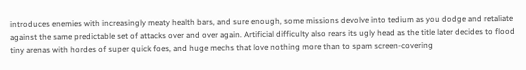introduces enemies with increasingly meaty health bars, and sure enough, some missions devolve into tedium as you dodge and retaliate against the same predictable set of attacks over and over again. Artificial difficulty also rears its ugly head as the title later decides to flood tiny arenas with hordes of super quick foes, and huge mechs that love nothing more than to spam screen-covering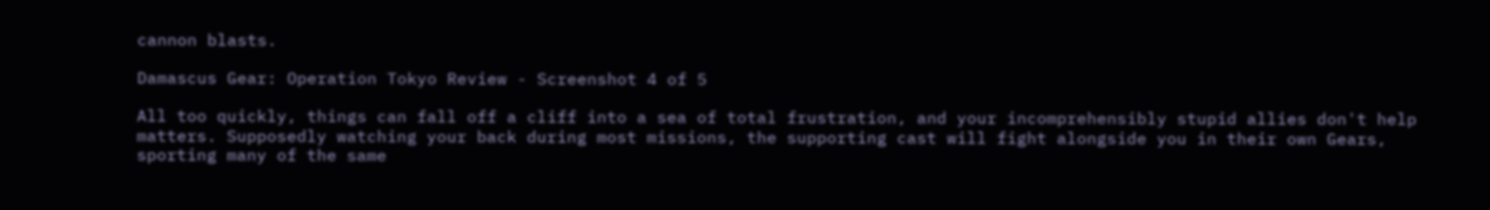cannon blasts.

Damascus Gear: Operation Tokyo Review - Screenshot 4 of 5

All too quickly, things can fall off a cliff into a sea of total frustration, and your incomprehensibly stupid allies don't help matters. Supposedly watching your back during most missions, the supporting cast will fight alongside you in their own Gears, sporting many of the same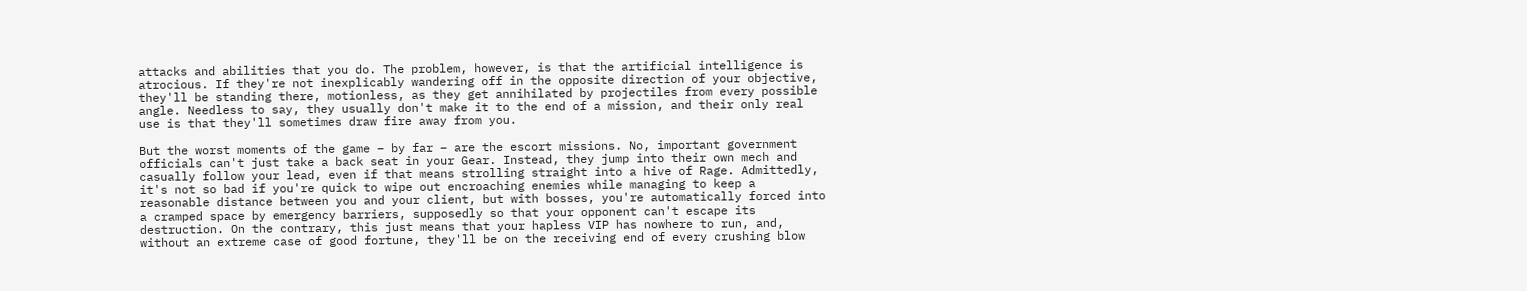attacks and abilities that you do. The problem, however, is that the artificial intelligence is atrocious. If they're not inexplicably wandering off in the opposite direction of your objective, they'll be standing there, motionless, as they get annihilated by projectiles from every possible angle. Needless to say, they usually don't make it to the end of a mission, and their only real use is that they'll sometimes draw fire away from you.

But the worst moments of the game – by far – are the escort missions. No, important government officials can't just take a back seat in your Gear. Instead, they jump into their own mech and casually follow your lead, even if that means strolling straight into a hive of Rage. Admittedly, it's not so bad if you're quick to wipe out encroaching enemies while managing to keep a reasonable distance between you and your client, but with bosses, you're automatically forced into a cramped space by emergency barriers, supposedly so that your opponent can't escape its destruction. On the contrary, this just means that your hapless VIP has nowhere to run, and, without an extreme case of good fortune, they'll be on the receiving end of every crushing blow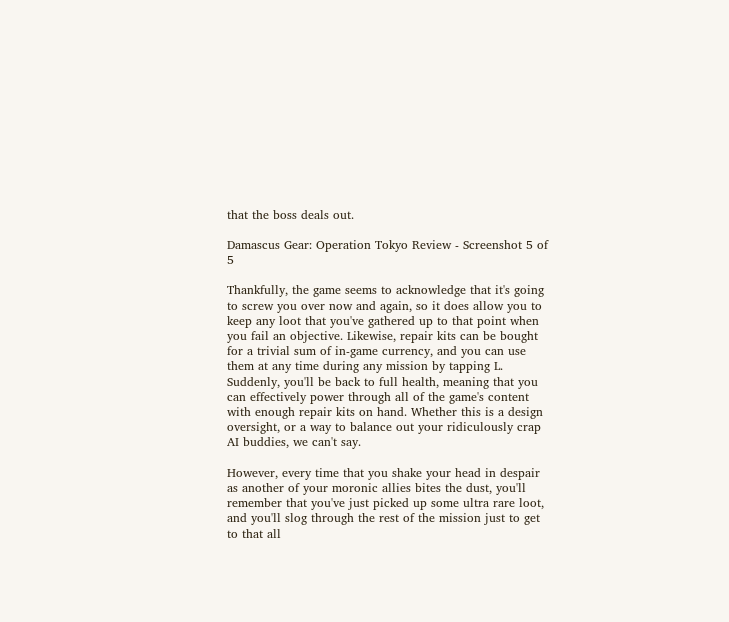that the boss deals out.

Damascus Gear: Operation Tokyo Review - Screenshot 5 of 5

Thankfully, the game seems to acknowledge that it's going to screw you over now and again, so it does allow you to keep any loot that you've gathered up to that point when you fail an objective. Likewise, repair kits can be bought for a trivial sum of in-game currency, and you can use them at any time during any mission by tapping L. Suddenly, you'll be back to full health, meaning that you can effectively power through all of the game's content with enough repair kits on hand. Whether this is a design oversight, or a way to balance out your ridiculously crap AI buddies, we can't say.

However, every time that you shake your head in despair as another of your moronic allies bites the dust, you'll remember that you've just picked up some ultra rare loot, and you'll slog through the rest of the mission just to get to that all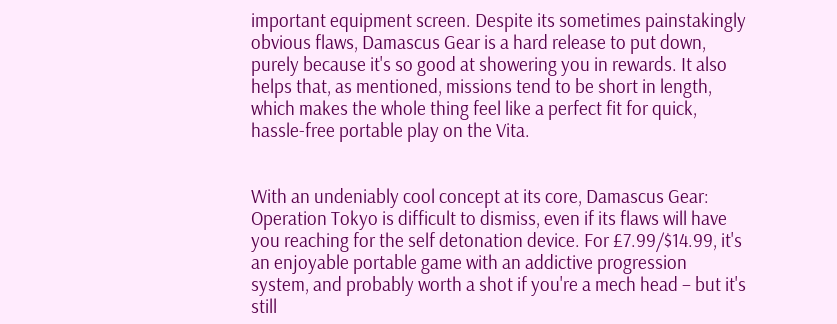important equipment screen. Despite its sometimes painstakingly obvious flaws, Damascus Gear is a hard release to put down, purely because it's so good at showering you in rewards. It also helps that, as mentioned, missions tend to be short in length, which makes the whole thing feel like a perfect fit for quick, hassle-free portable play on the Vita.


With an undeniably cool concept at its core, Damascus Gear: Operation Tokyo is difficult to dismiss, even if its flaws will have you reaching for the self detonation device. For £7.99/$14.99, it's an enjoyable portable game with an addictive progression system, and probably worth a shot if you're a mech head – but it's still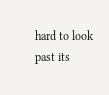hard to look past its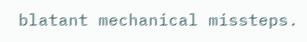blatant mechanical missteps.